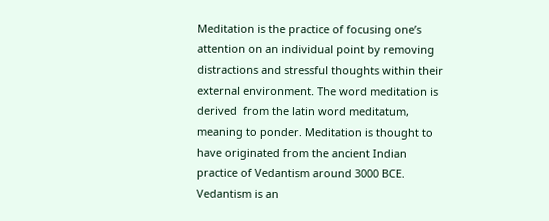Meditation is the practice of focusing one’s attention on an individual point by removing distractions and stressful thoughts within their external environment. The word meditation is derived  from the latin word meditatum, meaning to ponder. Meditation is thought to have originated from the ancient Indian practice of Vedantism around 3000 BCE. Vedantism is an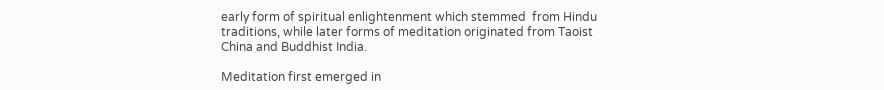early form of spiritual enlightenment which stemmed  from Hindu traditions, while later forms of meditation originated from Taoist China and Buddhist India.

Meditation first emerged in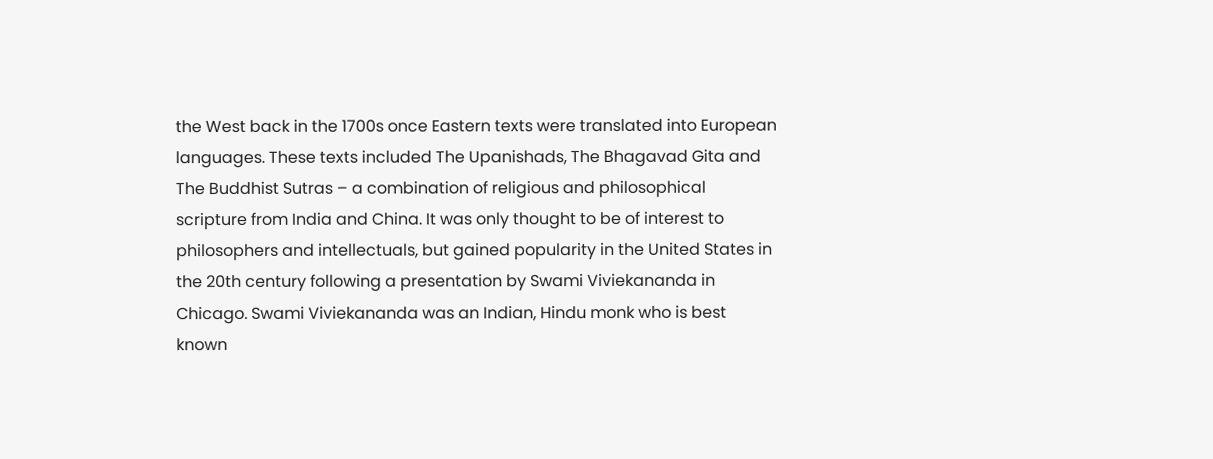the West back in the 1700s once Eastern texts were translated into European languages. These texts included The Upanishads, The Bhagavad Gita and The Buddhist Sutras – a combination of religious and philosophical scripture from India and China. It was only thought to be of interest to philosophers and intellectuals, but gained popularity in the United States in the 20th century following a presentation by Swami Viviekananda in Chicago. Swami Viviekananda was an Indian, Hindu monk who is best known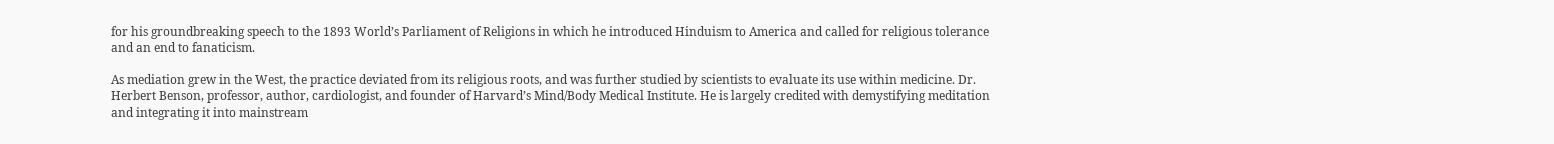for his groundbreaking speech to the 1893 World’s Parliament of Religions in which he introduced Hinduism to America and called for religious tolerance and an end to fanaticism.

As mediation grew in the West, the practice deviated from its religious roots, and was further studied by scientists to evaluate its use within medicine. Dr. Herbert Benson, professor, author, cardiologist, and founder of Harvard’s Mind/Body Medical Institute. He is largely credited with demystifying meditation and integrating it into mainstream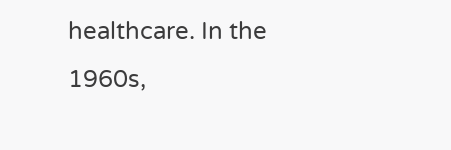healthcare. In the 1960s,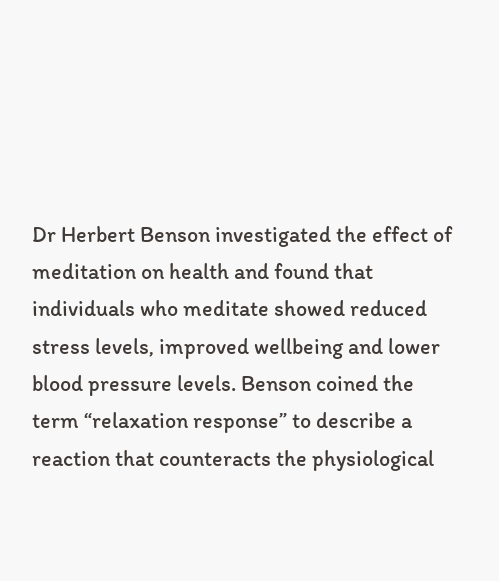Dr Herbert Benson investigated the effect of meditation on health and found that individuals who meditate showed reduced stress levels, improved wellbeing and lower blood pressure levels. Benson coined the term “relaxation response” to describe a reaction that counteracts the physiological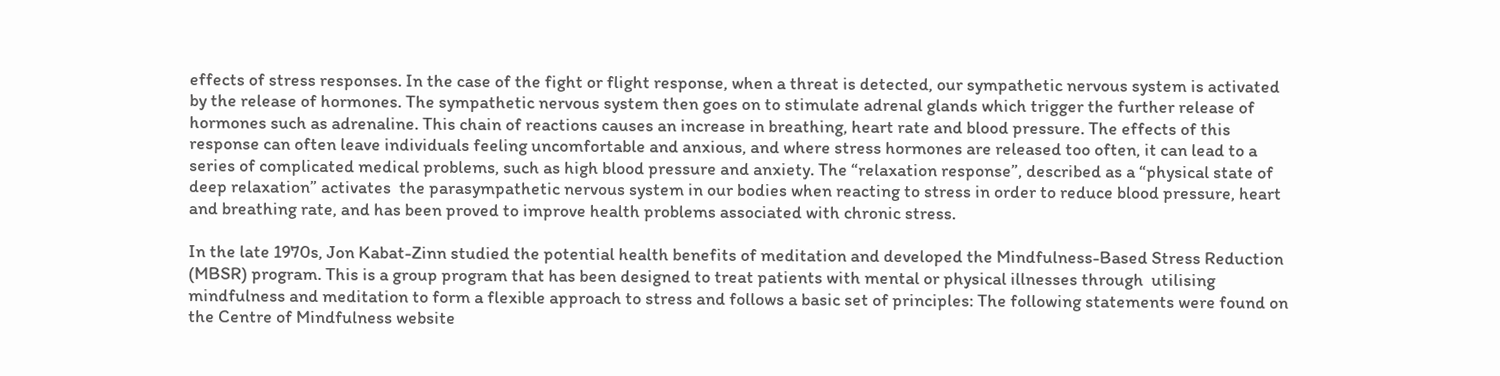effects of stress responses. In the case of the fight or flight response, when a threat is detected, our sympathetic nervous system is activated by the release of hormones. The sympathetic nervous system then goes on to stimulate adrenal glands which trigger the further release of hormones such as adrenaline. This chain of reactions causes an increase in breathing, heart rate and blood pressure. The effects of this response can often leave individuals feeling uncomfortable and anxious, and where stress hormones are released too often, it can lead to a series of complicated medical problems, such as high blood pressure and anxiety. The “relaxation response”, described as a “physical state of deep relaxation” activates  the parasympathetic nervous system in our bodies when reacting to stress in order to reduce blood pressure, heart and breathing rate, and has been proved to improve health problems associated with chronic stress.

In the late 1970s, Jon Kabat-Zinn studied the potential health benefits of meditation and developed the Mindfulness-Based Stress Reduction (MBSR) program. This is a group program that has been designed to treat patients with mental or physical illnesses through  utilising mindfulness and meditation to form a flexible approach to stress and follows a basic set of principles: The following statements were found on the Centre of Mindfulness website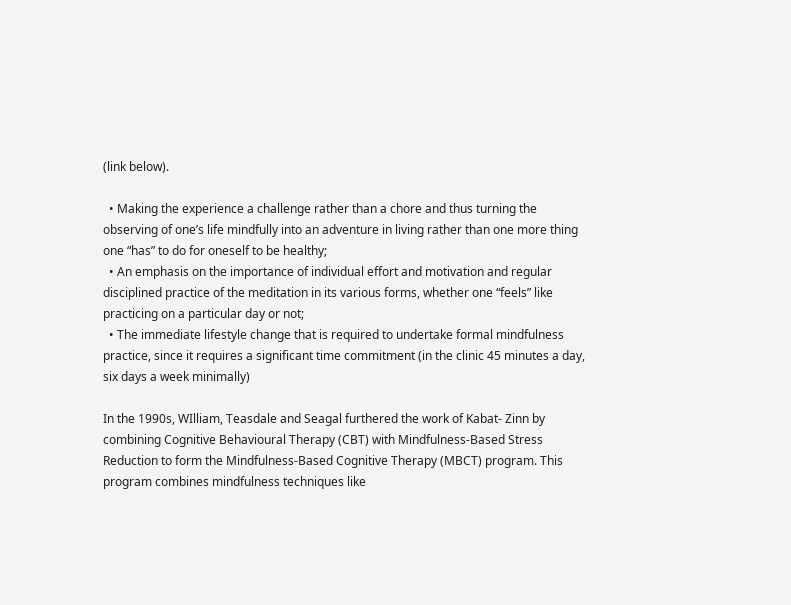(link below).

  • Making the experience a challenge rather than a chore and thus turning the observing of one’s life mindfully into an adventure in living rather than one more thing one “has” to do for oneself to be healthy;
  • An emphasis on the importance of individual effort and motivation and regular disciplined practice of the meditation in its various forms, whether one “feels” like practicing on a particular day or not;
  • The immediate lifestyle change that is required to undertake formal mindfulness practice, since it requires a significant time commitment (in the clinic 45 minutes a day, six days a week minimally)

In the 1990s, WIlliam, Teasdale and Seagal furthered the work of Kabat- Zinn by combining Cognitive Behavioural Therapy (CBT) with Mindfulness-Based Stress Reduction to form the Mindfulness-Based Cognitive Therapy (MBCT) program. This program combines mindfulness techniques like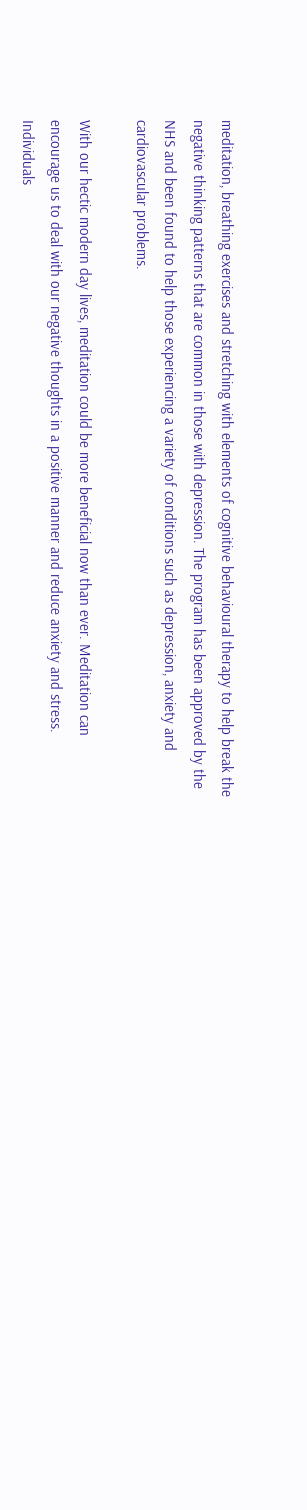meditation, breathing exercises and stretching with elements of cognitive behavioural therapy to help break the negative thinking patterns that are common in those with depression. The program has been approved by the NHS and been found to help those experiencing a variety of conditions such as depression, anxiety and cardiovascular problems.

With our hectic modern day lives, meditation could be more beneficial now than ever. Meditation can encourage us to deal with our negative thoughts in a positive manner and reduce anxiety and stress. Individuals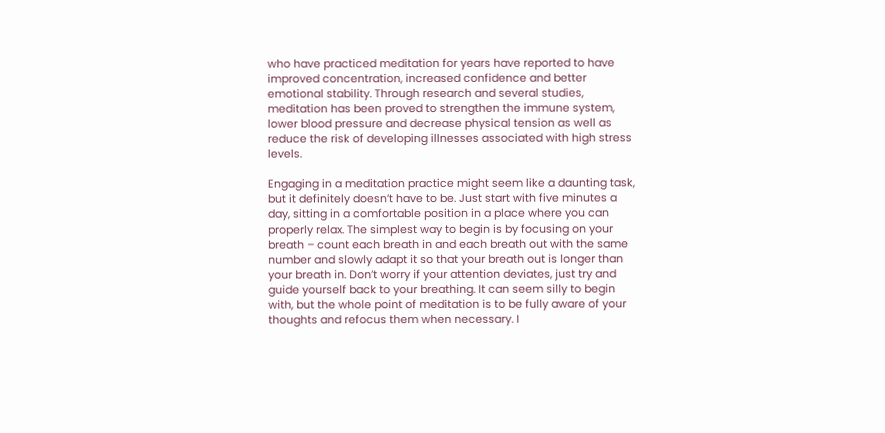who have practiced meditation for years have reported to have improved concentration, increased confidence and better emotional stability. Through research and several studies, meditation has been proved to strengthen the immune system, lower blood pressure and decrease physical tension as well as reduce the risk of developing illnesses associated with high stress levels.

Engaging in a meditation practice might seem like a daunting task, but it definitely doesn’t have to be. Just start with five minutes a day, sitting in a comfortable position in a place where you can properly relax. The simplest way to begin is by focusing on your breath – count each breath in and each breath out with the same number and slowly adapt it so that your breath out is longer than your breath in. Don’t worry if your attention deviates, just try and guide yourself back to your breathing. It can seem silly to begin with, but the whole point of meditation is to be fully aware of your thoughts and refocus them when necessary. I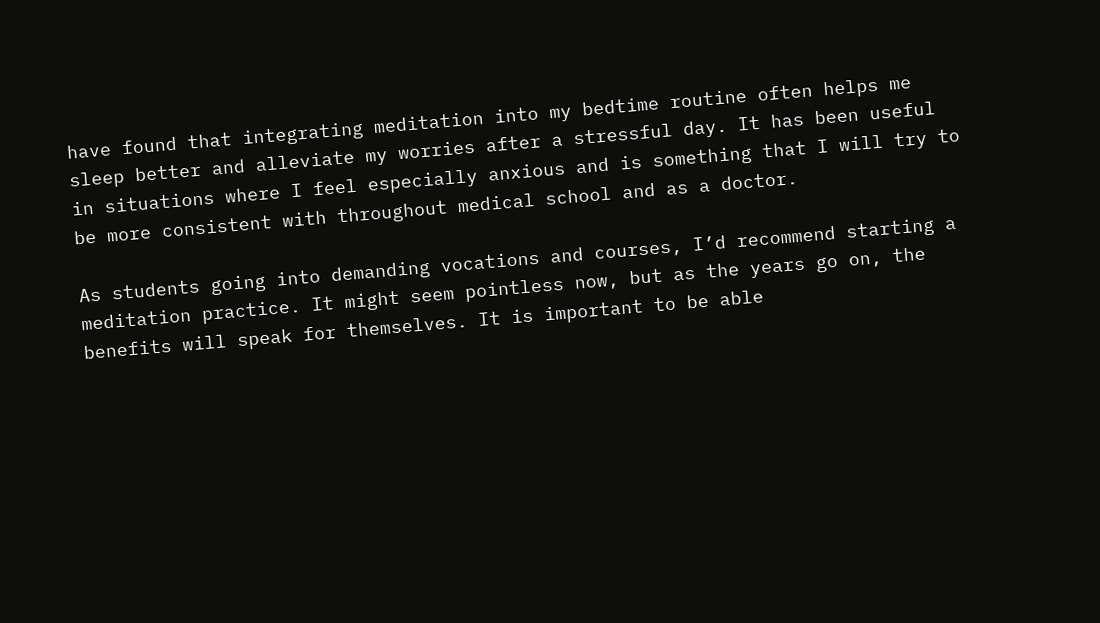have found that integrating meditation into my bedtime routine often helps me sleep better and alleviate my worries after a stressful day. It has been useful in situations where I feel especially anxious and is something that I will try to be more consistent with throughout medical school and as a doctor.

As students going into demanding vocations and courses, I’d recommend starting a meditation practice. It might seem pointless now, but as the years go on, the benefits will speak for themselves. It is important to be able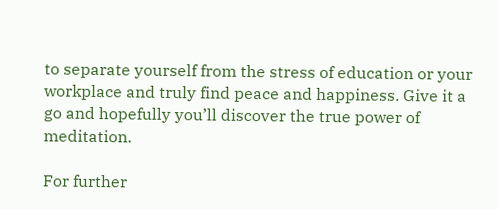to separate yourself from the stress of education or your workplace and truly find peace and happiness. Give it a go and hopefully you’ll discover the true power of meditation.

For further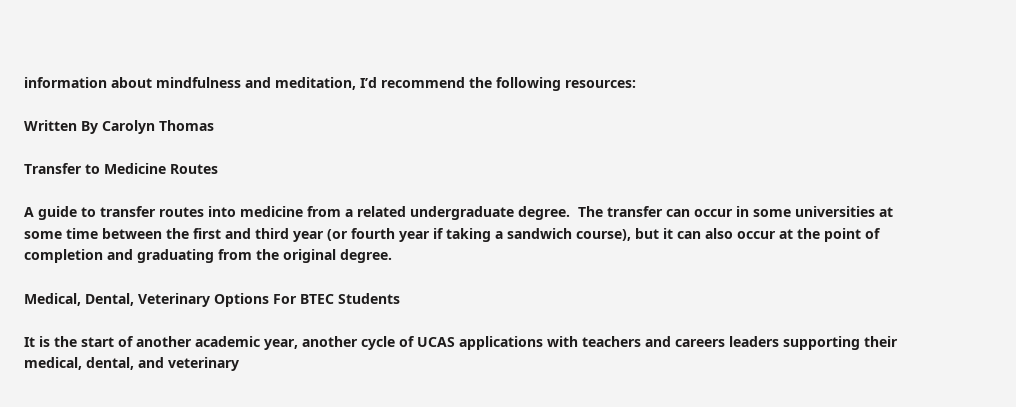information about mindfulness and meditation, I’d recommend the following resources:

Written By Carolyn Thomas

Transfer to Medicine Routes

A guide to transfer routes into medicine from a related undergraduate degree.  The transfer can occur in some universities at some time between the first and third year (or fourth year if taking a sandwich course), but it can also occur at the point of completion and graduating from the original degree.

Medical, Dental, Veterinary Options For BTEC Students

It is the start of another academic year, another cycle of UCAS applications with teachers and careers leaders supporting their medical, dental, and veterinary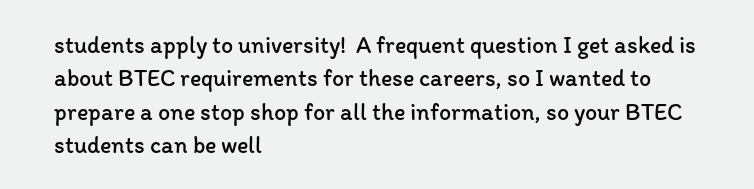students apply to university!  A frequent question I get asked is about BTEC requirements for these careers, so I wanted to prepare a one stop shop for all the information, so your BTEC students can be well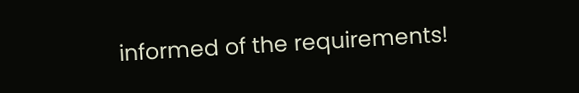informed of the requirements!